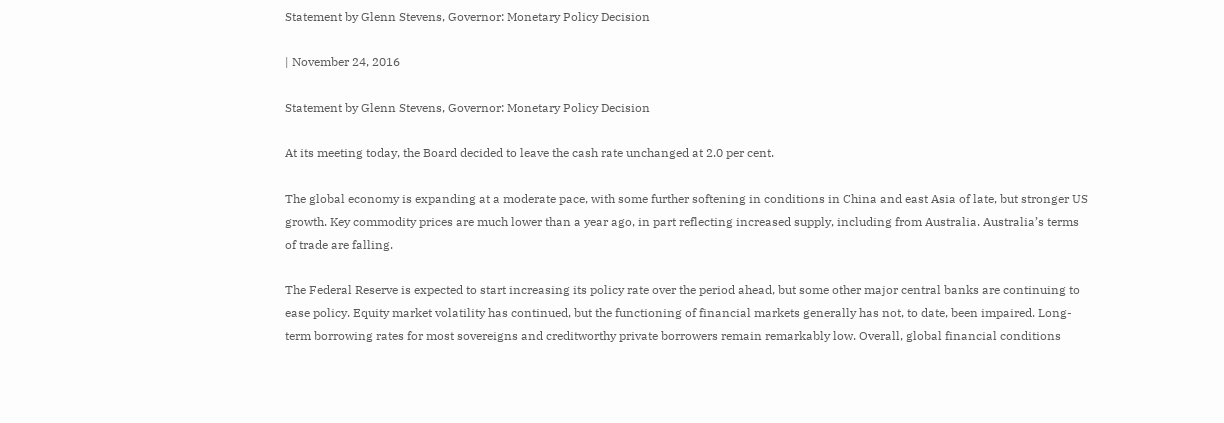Statement by Glenn Stevens, Governor: Monetary Policy Decision

| November 24, 2016

Statement by Glenn Stevens, Governor: Monetary Policy Decision

At its meeting today, the Board decided to leave the cash rate unchanged at 2.0 per cent.

The global economy is expanding at a moderate pace, with some further softening in conditions in China and east Asia of late, but stronger US growth. Key commodity prices are much lower than a year ago, in part reflecting increased supply, including from Australia. Australia’s terms of trade are falling.

The Federal Reserve is expected to start increasing its policy rate over the period ahead, but some other major central banks are continuing to ease policy. Equity market volatility has continued, but the functioning of financial markets generally has not, to date, been impaired. Long-term borrowing rates for most sovereigns and creditworthy private borrowers remain remarkably low. Overall, global financial conditions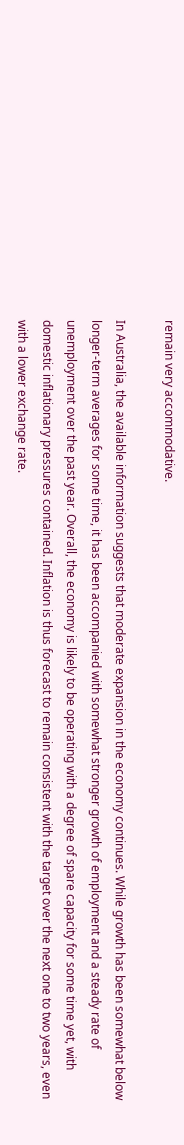remain very accommodative.

In Australia, the available information suggests that moderate expansion in the economy continues. While growth has been somewhat below longer-term averages for some time, it has been accompanied with somewhat stronger growth of employment and a steady rate of unemployment over the past year. Overall, the economy is likely to be operating with a degree of spare capacity for some time yet, with domestic inflationary pressures contained. Inflation is thus forecast to remain consistent with the target over the next one to two years, even with a lower exchange rate.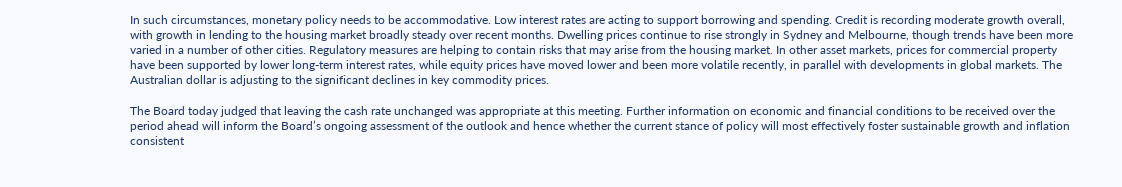In such circumstances, monetary policy needs to be accommodative. Low interest rates are acting to support borrowing and spending. Credit is recording moderate growth overall, with growth in lending to the housing market broadly steady over recent months. Dwelling prices continue to rise strongly in Sydney and Melbourne, though trends have been more varied in a number of other cities. Regulatory measures are helping to contain risks that may arise from the housing market. In other asset markets, prices for commercial property have been supported by lower long-term interest rates, while equity prices have moved lower and been more volatile recently, in parallel with developments in global markets. The Australian dollar is adjusting to the significant declines in key commodity prices.

The Board today judged that leaving the cash rate unchanged was appropriate at this meeting. Further information on economic and financial conditions to be received over the period ahead will inform the Board’s ongoing assessment of the outlook and hence whether the current stance of policy will most effectively foster sustainable growth and inflation consistent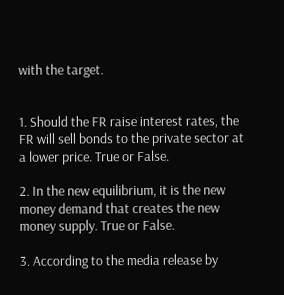with the target.


1. Should the FR raise interest rates, the FR will sell bonds to the private sector at a lower price. True or False.

2. In the new equilibrium, it is the new money demand that creates the new money supply. True or False.

3. According to the media release by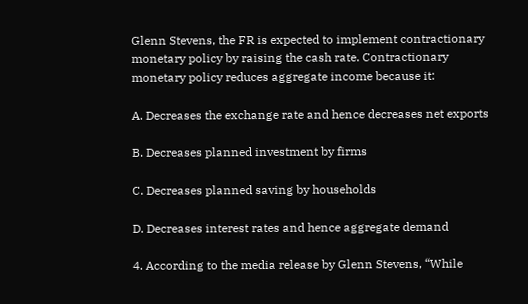Glenn Stevens, the FR is expected to implement contractionary monetary policy by raising the cash rate. Contractionary monetary policy reduces aggregate income because it:

A. Decreases the exchange rate and hence decreases net exports

B. Decreases planned investment by firms

C. Decreases planned saving by households

D. Decreases interest rates and hence aggregate demand

4. According to the media release by Glenn Stevens, “While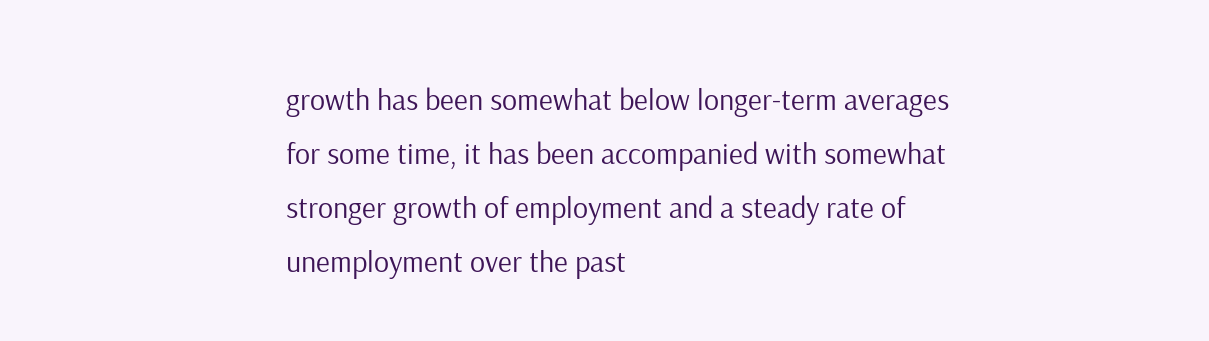growth has been somewhat below longer-term averages for some time, it has been accompanied with somewhat stronger growth of employment and a steady rate of unemployment over the past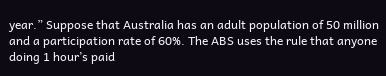year.” Suppose that Australia has an adult population of 50 million and a participation rate of 60%. The ABS uses the rule that anyone doing 1 hour’s paid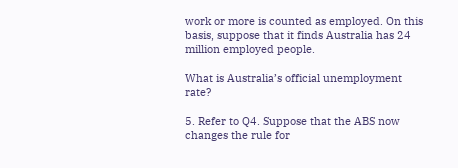work or more is counted as employed. On this basis, suppose that it finds Australia has 24 million employed people.

What is Australia’s official unemployment rate?

5. Refer to Q4. Suppose that the ABS now changes the rule for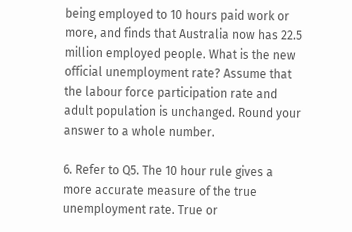being employed to 10 hours paid work or more, and finds that Australia now has 22.5 million employed people. What is the new official unemployment rate? Assume that the labour force participation rate and adult population is unchanged. Round your answer to a whole number.

6. Refer to Q5. The 10 hour rule gives a more accurate measure of the true unemployment rate. True or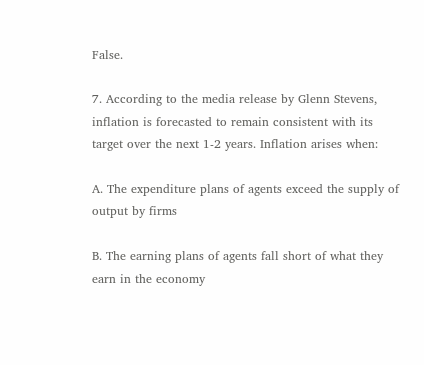False.

7. According to the media release by Glenn Stevens, inflation is forecasted to remain consistent with its target over the next 1-2 years. Inflation arises when:

A. The expenditure plans of agents exceed the supply of output by firms

B. The earning plans of agents fall short of what they earn in the economy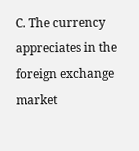C. The currency appreciates in the foreign exchange market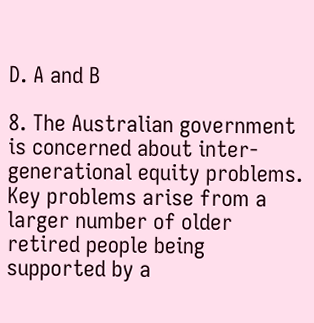D. A and B

8. The Australian government is concerned about inter-generational equity problems. Key problems arise from a larger number of older retired people being supported by a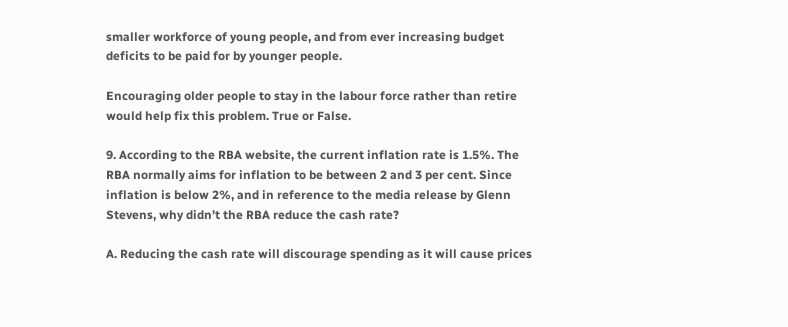smaller workforce of young people, and from ever increasing budget deficits to be paid for by younger people.

Encouraging older people to stay in the labour force rather than retire would help fix this problem. True or False.

9. According to the RBA website, the current inflation rate is 1.5%. The RBA normally aims for inflation to be between 2 and 3 per cent. Since inflation is below 2%, and in reference to the media release by Glenn Stevens, why didn’t the RBA reduce the cash rate?

A. Reducing the cash rate will discourage spending as it will cause prices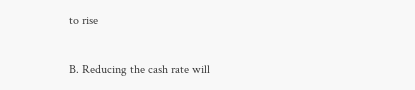to rise

B. Reducing the cash rate will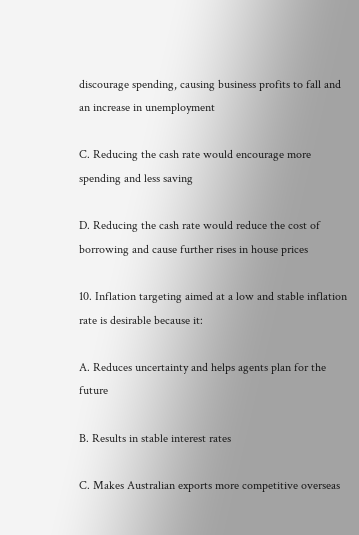discourage spending, causing business profits to fall and an increase in unemployment

C. Reducing the cash rate would encourage more spending and less saving

D. Reducing the cash rate would reduce the cost of borrowing and cause further rises in house prices

10. Inflation targeting aimed at a low and stable inflation rate is desirable because it:

A. Reduces uncertainty and helps agents plan for the future

B. Results in stable interest rates

C. Makes Australian exports more competitive overseas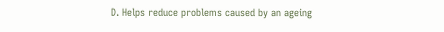D. Helps reduce problems caused by an ageing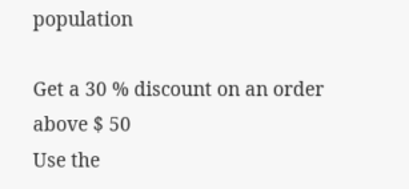population

Get a 30 % discount on an order above $ 50
Use the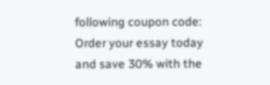following coupon code:
Order your essay today and save 30% with the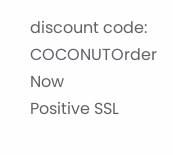discount code: COCONUTOrder Now
Positive SSL